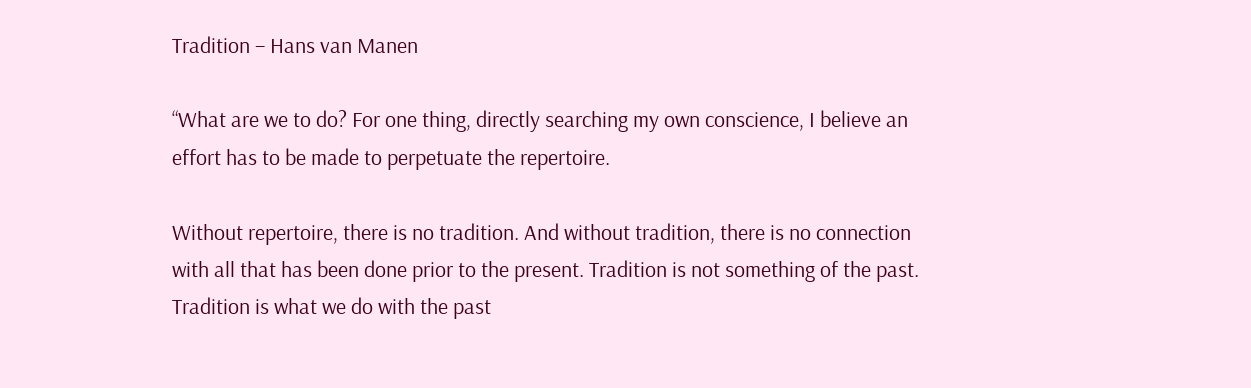Tradition – Hans van Manen

“What are we to do? For one thing, directly searching my own conscience, I believe an effort has to be made to perpetuate the repertoire.

Without repertoire, there is no tradition. And without tradition, there is no connection with all that has been done prior to the present. Tradition is not something of the past. Tradition is what we do with the past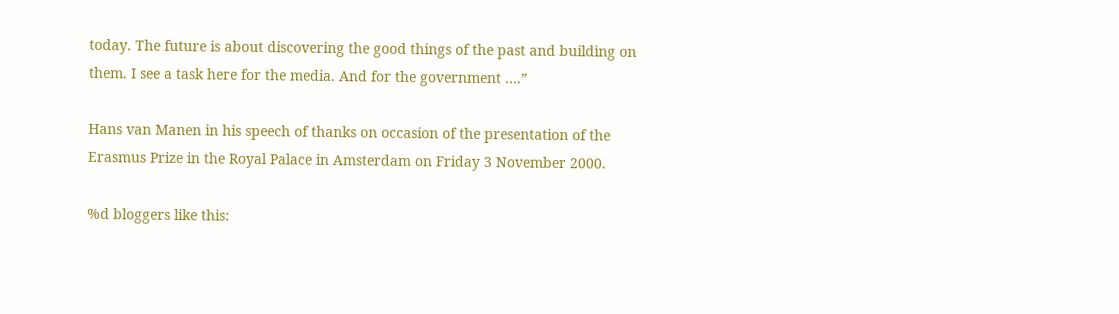today. The future is about discovering the good things of the past and building on them. I see a task here for the media. And for the government ….”

Hans van Manen in his speech of thanks on occasion of the presentation of the Erasmus Prize in the Royal Palace in Amsterdam on Friday 3 November 2000.

%d bloggers like this: